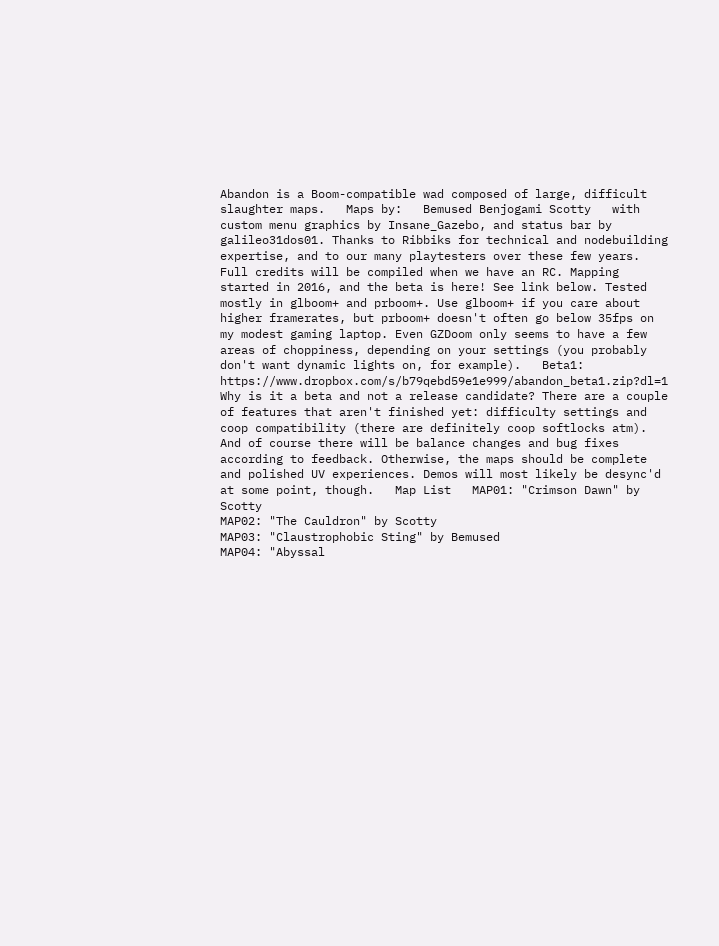Abandon is a Boom-compatible wad composed of large, difficult slaughter maps.   Maps by:   Bemused Benjogami Scotty   with custom menu graphics by Insane_Gazebo, and status bar by galileo31dos01. Thanks to Ribbiks for technical and nodebuilding expertise, and to our many playtesters over these few years. Full credits will be compiled when we have an RC. Mapping started in 2016, and the beta is here! See link below. Tested mostly in glboom+ and prboom+. Use glboom+ if you care about higher framerates, but prboom+ doesn't often go below 35fps on my modest gaming laptop. Even GZDoom only seems to have a few areas of choppiness, depending on your settings (you probably don't want dynamic lights on, for example).   Beta1: https://www.dropbox.com/s/b79qebd59e1e999/abandon_beta1.zip?dl=1   Why is it a beta and not a release candidate? There are a couple of features that aren't finished yet: difficulty settings and coop compatibility (there are definitely coop softlocks atm). And of course there will be balance changes and bug fixes according to feedback. Otherwise, the maps should be complete and polished UV experiences. Demos will most likely be desync'd at some point, though.   Map List   MAP01: "Crimson Dawn" by Scotty
MAP02: "The Cauldron" by Scotty
MAP03: "Claustrophobic Sting" by Bemused
MAP04: "Abyssal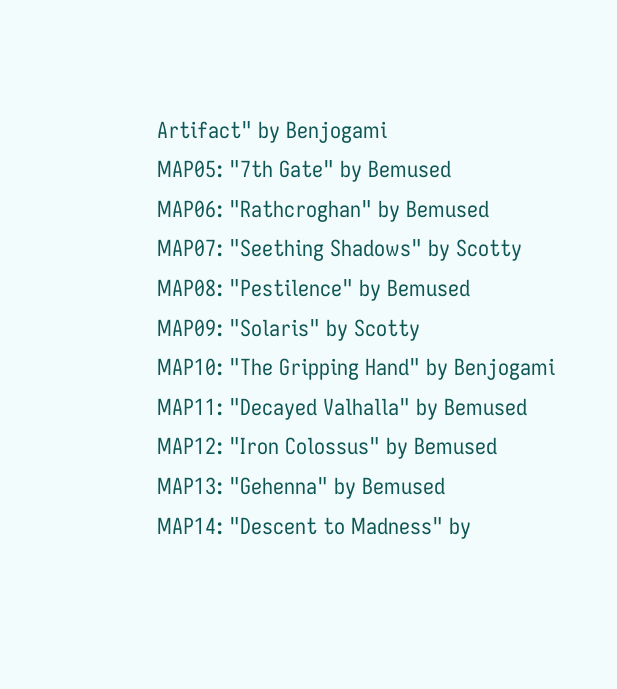Artifact" by Benjogami
MAP05: "7th Gate" by Bemused
MAP06: "Rathcroghan" by Bemused
MAP07: "Seething Shadows" by Scotty
MAP08: "Pestilence" by Bemused
MAP09: "Solaris" by Scotty
MAP10: "The Gripping Hand" by Benjogami
MAP11: "Decayed Valhalla" by Bemused
MAP12: "Iron Colossus" by Bemused
MAP13: "Gehenna" by Bemused
MAP14: "Descent to Madness" by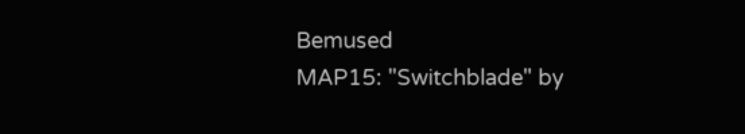Bemused
MAP15: "Switchblade" by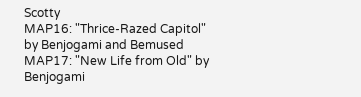Scotty
MAP16: "Thrice-Razed Capitol" by Benjogami and Bemused
MAP17: "New Life from Old" by Benjogami